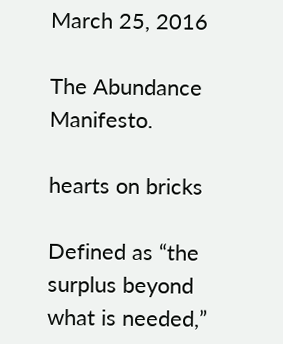March 25, 2016

The Abundance Manifesto.

hearts on bricks

Defined as “the surplus beyond what is needed,”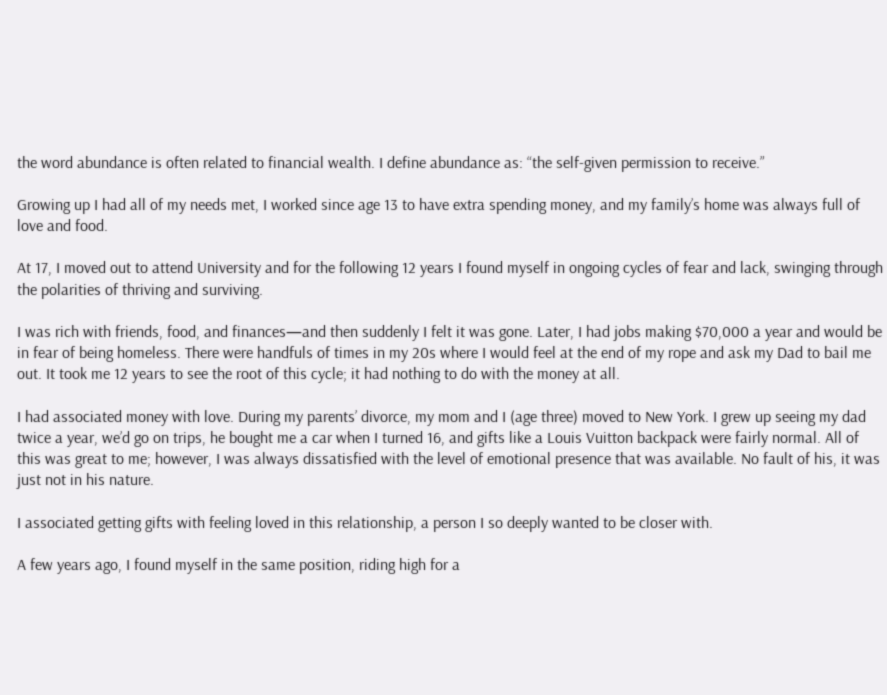the word abundance is often related to financial wealth. I define abundance as: “the self-given permission to receive.”

Growing up I had all of my needs met, I worked since age 13 to have extra spending money, and my family’s home was always full of love and food.

At 17, I moved out to attend University and for the following 12 years I found myself in ongoing cycles of fear and lack, swinging through the polarities of thriving and surviving.

I was rich with friends, food, and finances—and then suddenly I felt it was gone. Later, I had jobs making $70,000 a year and would be in fear of being homeless. There were handfuls of times in my 20s where I would feel at the end of my rope and ask my Dad to bail me out. It took me 12 years to see the root of this cycle; it had nothing to do with the money at all.

I had associated money with love. During my parents’ divorce, my mom and I (age three) moved to New York. I grew up seeing my dad twice a year, we’d go on trips, he bought me a car when I turned 16, and gifts like a Louis Vuitton backpack were fairly normal. All of this was great to me; however, I was always dissatisfied with the level of emotional presence that was available. No fault of his, it was just not in his nature.

I associated getting gifts with feeling loved in this relationship, a person I so deeply wanted to be closer with.

A few years ago, I found myself in the same position, riding high for a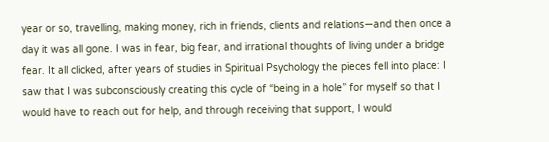year or so, travelling, making money, rich in friends, clients and relations—and then once a day it was all gone. I was in fear, big fear, and irrational thoughts of living under a bridge fear. It all clicked, after years of studies in Spiritual Psychology the pieces fell into place: I saw that I was subconsciously creating this cycle of “being in a hole” for myself so that I would have to reach out for help, and through receiving that support, I would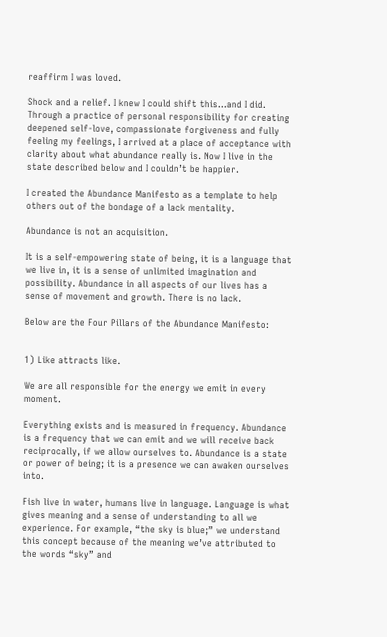reaffirm I was loved.

Shock and a relief. I knew I could shift this…and I did. Through a practice of personal responsibility for creating deepened self-love, compassionate forgiveness and fully feeling my feelings, I arrived at a place of acceptance with clarity about what abundance really is. Now I live in the state described below and I couldn’t be happier.

I created the Abundance Manifesto as a template to help others out of the bondage of a lack mentality.

Abundance is not an acquisition.

It is a self-empowering state of being, it is a language that we live in, it is a sense of unlimited imagination and possibility. Abundance in all aspects of our lives has a sense of movement and growth. There is no lack.

Below are the Four Pillars of the Abundance Manifesto:


1) Like attracts like.

We are all responsible for the energy we emit in every moment.

Everything exists and is measured in frequency. Abundance is a frequency that we can emit and we will receive back reciprocally, if we allow ourselves to. Abundance is a state or power of being; it is a presence we can awaken ourselves into.

Fish live in water, humans live in language. Language is what gives meaning and a sense of understanding to all we experience. For example, “the sky is blue;” we understand this concept because of the meaning we’ve attributed to the words “sky” and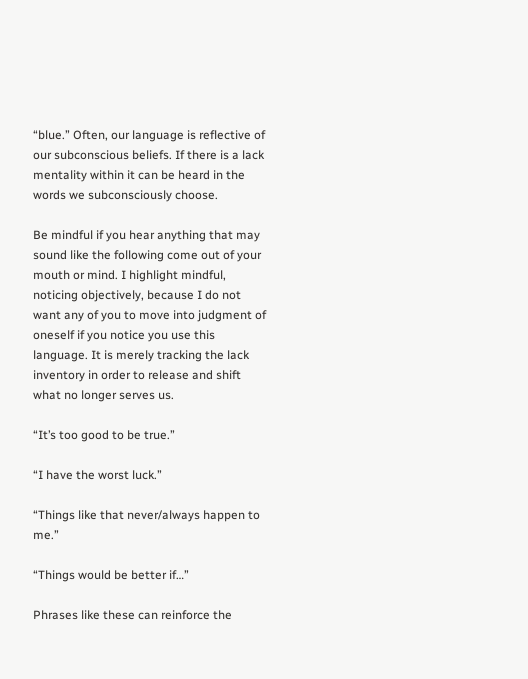“blue.” Often, our language is reflective of our subconscious beliefs. If there is a lack mentality within it can be heard in the words we subconsciously choose.

Be mindful if you hear anything that may sound like the following come out of your mouth or mind. I highlight mindful, noticing objectively, because I do not want any of you to move into judgment of oneself if you notice you use this language. It is merely tracking the lack inventory in order to release and shift what no longer serves us.

“It’s too good to be true.”

“I have the worst luck.”

“Things like that never/always happen to me.”

“Things would be better if…”

Phrases like these can reinforce the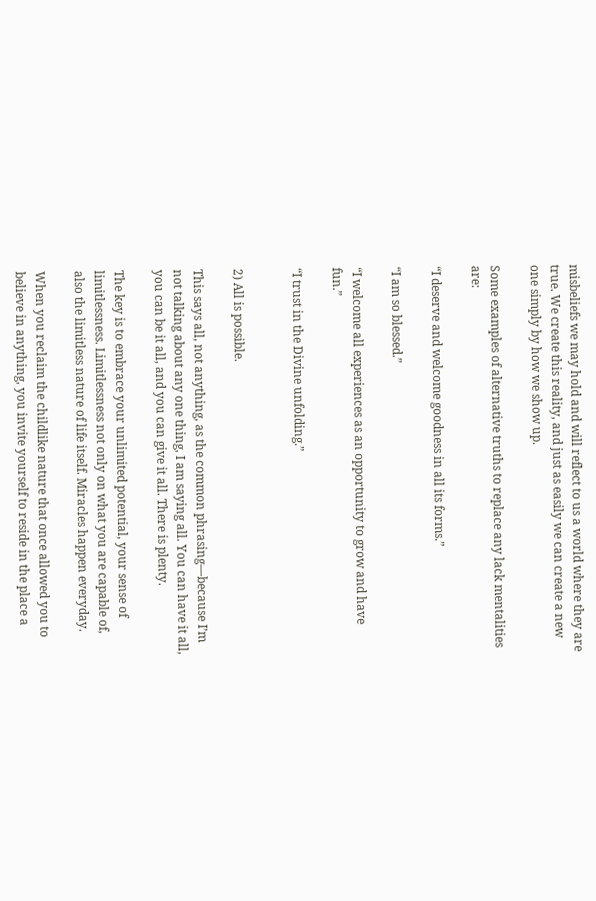misbeliefs we may hold and will reflect to us a world where they are true. We create this reality, and just as easily we can create a new one simply by how we show up.

Some examples of alternative truths to replace any lack mentalities are:

“I deserve and welcome goodness in all its forms.”

“I am so blessed.”

“I welcome all experiences as an opportunity to grow and have fun.”

“I trust in the Divine unfolding.”


2) All is possible.

This says all, not anything, as the common phrasing—because I’m not talking about any one thing, I am saying all. You can have it all, you can be it all, and you can give it all. There is plenty.

The key is to embrace your unlimited potential, your sense of limitlessness. Limitlessness not only on what you are capable of, also the limitless nature of life itself. Miracles happen everyday.

When you reclaim the childlike nature that once allowed you to believe in anything, you invite yourself to reside in the place a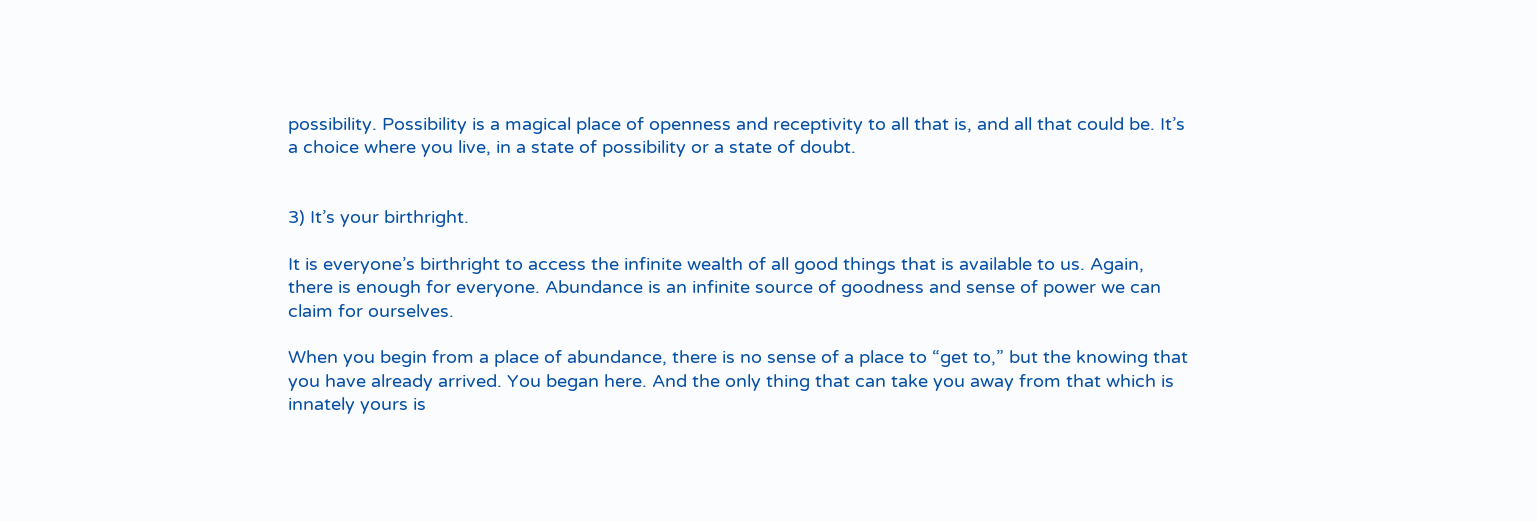possibility. Possibility is a magical place of openness and receptivity to all that is, and all that could be. It’s a choice where you live, in a state of possibility or a state of doubt.


3) It’s your birthright.

It is everyone’s birthright to access the infinite wealth of all good things that is available to us. Again, there is enough for everyone. Abundance is an infinite source of goodness and sense of power we can claim for ourselves.

When you begin from a place of abundance, there is no sense of a place to “get to,” but the knowing that you have already arrived. You began here. And the only thing that can take you away from that which is innately yours is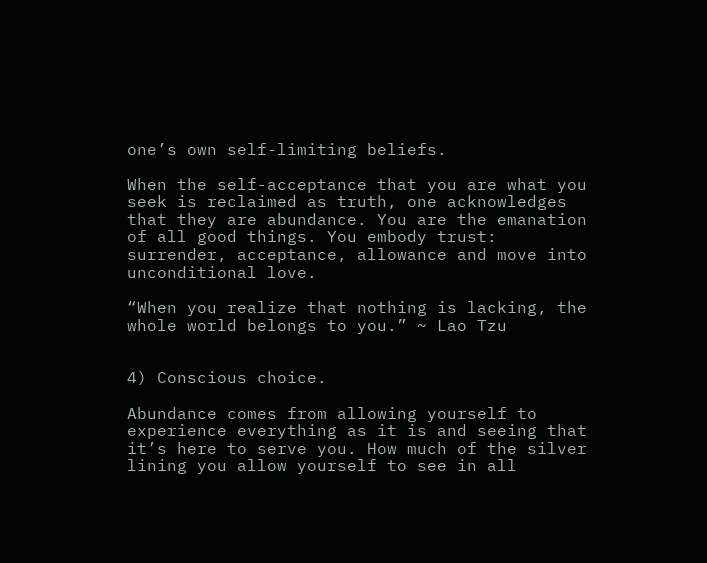one’s own self-limiting beliefs.

When the self-acceptance that you are what you seek is reclaimed as truth, one acknowledges that they are abundance. You are the emanation of all good things. You embody trust: surrender, acceptance, allowance and move into unconditional love.

“When you realize that nothing is lacking, the whole world belongs to you.” ~ Lao Tzu


4) Conscious choice.

Abundance comes from allowing yourself to experience everything as it is and seeing that it’s here to serve you. How much of the silver lining you allow yourself to see in all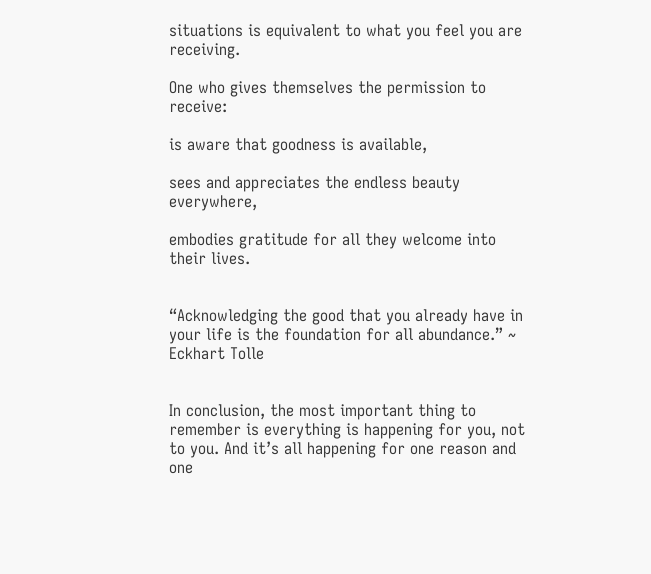situations is equivalent to what you feel you are receiving.

One who gives themselves the permission to receive:

is aware that goodness is available,

sees and appreciates the endless beauty everywhere,

embodies gratitude for all they welcome into their lives.


“Acknowledging the good that you already have in your life is the foundation for all abundance.” ~ Eckhart Tolle


In conclusion, the most important thing to remember is everything is happening for you, not to you. And it’s all happening for one reason and one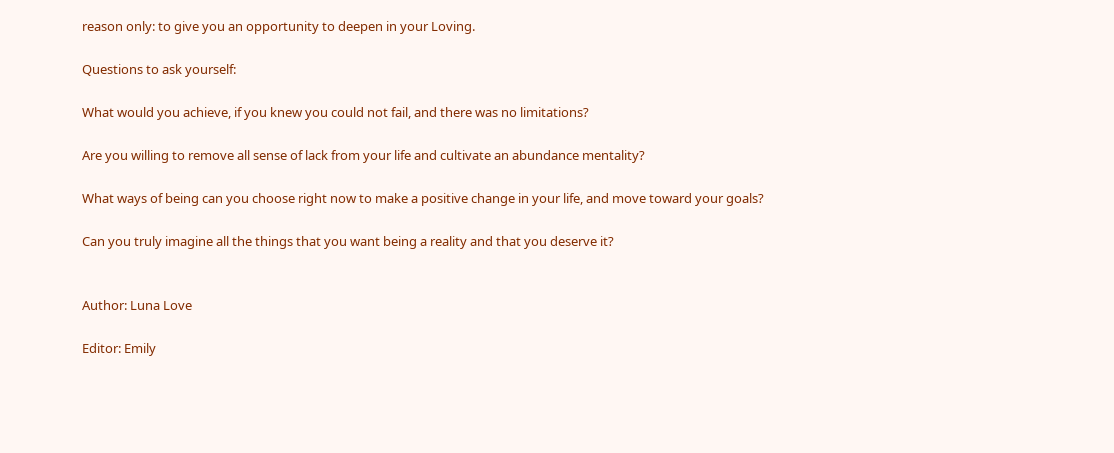reason only: to give you an opportunity to deepen in your Loving.

Questions to ask yourself:

What would you achieve, if you knew you could not fail, and there was no limitations?

Are you willing to remove all sense of lack from your life and cultivate an abundance mentality?

What ways of being can you choose right now to make a positive change in your life, and move toward your goals?

Can you truly imagine all the things that you want being a reality and that you deserve it?


Author: Luna Love

Editor: Emily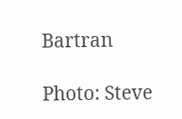Bartran

Photo: Steve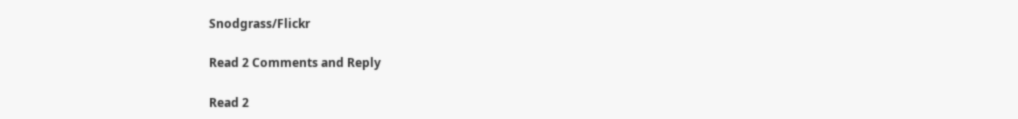Snodgrass/Flickr

Read 2 Comments and Reply

Read 2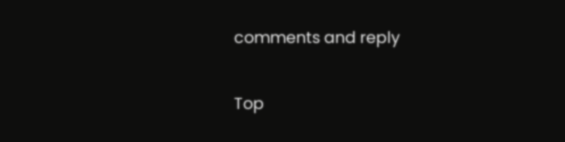comments and reply

Top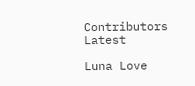Contributors Latest

Luna Love